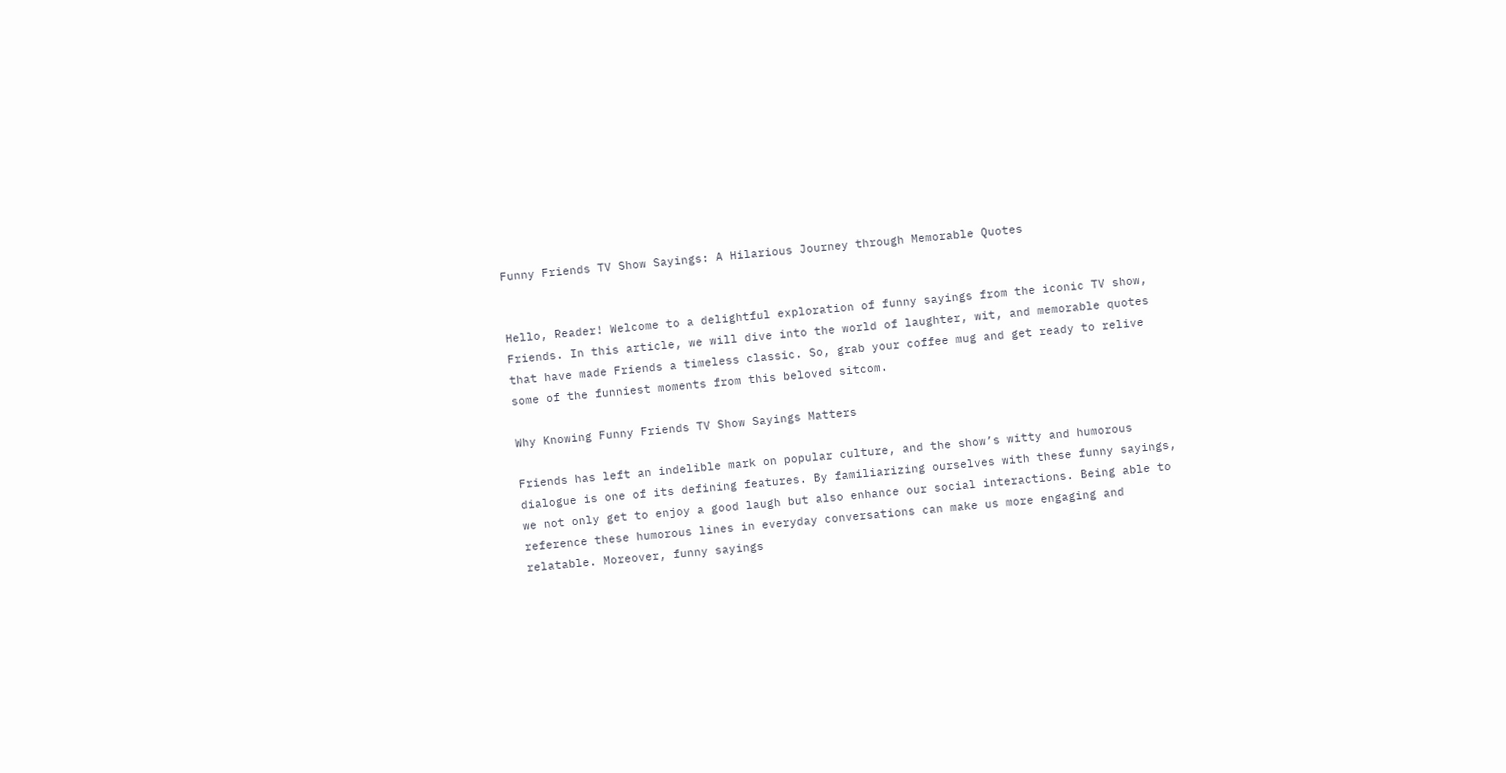Funny Friends TV Show Sayings: A Hilarious Journey through Memorable Quotes


Hello, Reader! Welcome to a delightful exploration of funny sayings from the iconic TV show, Friends. In this article, we will dive into the world of laughter, wit, and memorable quotes that have made Friends a timeless classic. So, grab your coffee mug and get ready to relive some of the funniest moments from this beloved sitcom.

Why Knowing Funny Friends TV Show Sayings Matters

Friends has left an indelible mark on popular culture, and the show’s witty and humorous dialogue is one of its defining features. By familiarizing ourselves with these funny sayings, we not only get to enjoy a good laugh but also enhance our social interactions. Being able to reference these humorous lines in everyday conversations can make us more engaging and relatable. Moreover, funny sayings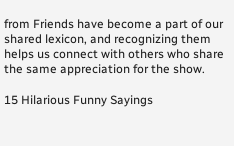from Friends have become a part of our shared lexicon, and recognizing them helps us connect with others who share the same appreciation for the show.

15 Hilarious Funny Sayings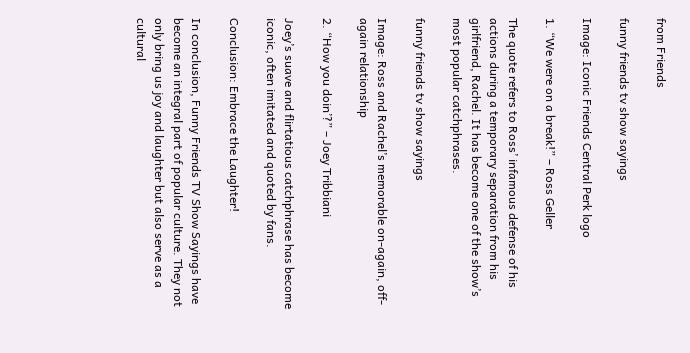from Friends

funny friends tv show sayings

Image: Iconic Friends Central Perk logo

1. “We were on a break!” – Ross Geller

The quote refers to Ross’ infamous defense of his actions during a temporary separation from his girlfriend, Rachel. It has become one of the show’s most popular catchphrases.

funny friends tv show sayings

Image: Ross and Rachel’s memorable on-again, off-again relationship

2. “How you doin’?” – Joey Tribbiani

Joey’s suave and flirtatious catchphrase has become iconic, often imitated and quoted by fans.

Conclusion: Embrace the Laughter!

In conclusion, Funny Friends TV Show Sayings have become an integral part of popular culture. They not only bring us joy and laughter but also serve as a cultural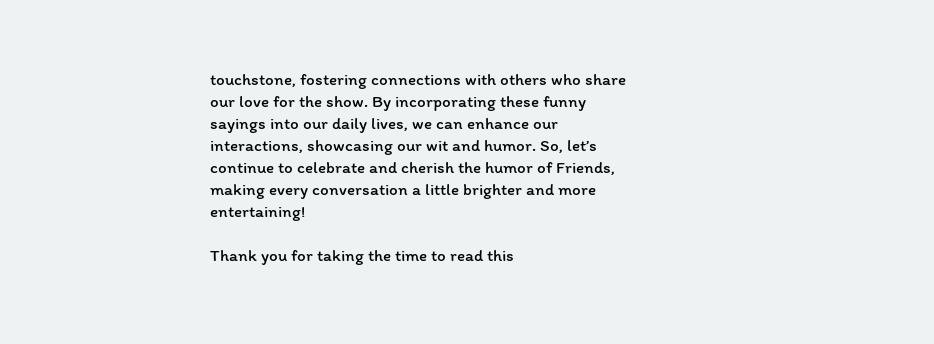touchstone, fostering connections with others who share our love for the show. By incorporating these funny sayings into our daily lives, we can enhance our interactions, showcasing our wit and humor. So, let’s continue to celebrate and cherish the humor of Friends, making every conversation a little brighter and more entertaining!

Thank you for taking the time to read this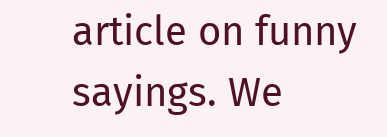article on funny sayings. We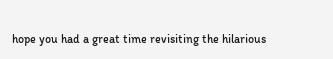hope you had a great time revisiting the hilarious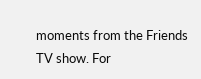moments from the Friends TV show. For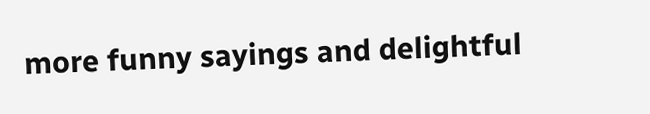more funny sayings and delightful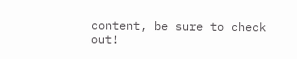content, be sure to check out!